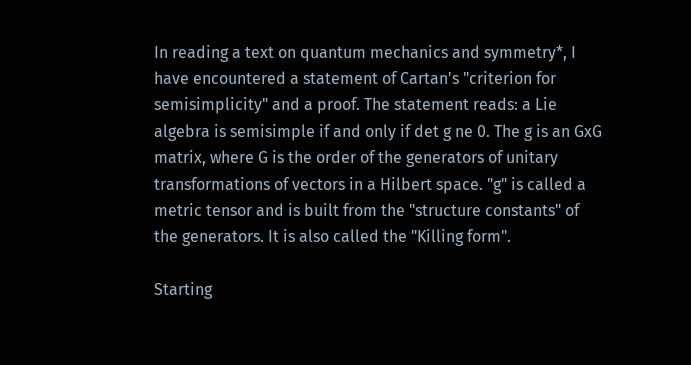In reading a text on quantum mechanics and symmetry*, I have encountered a statement of Cartan's "criterion for semisimplicity" and a proof. The statement reads: a Lie algebra is semisimple if and only if det g ne 0. The g is an GxG matrix, where G is the order of the generators of unitary transformations of vectors in a Hilbert space. "g" is called a metric tensor and is built from the "structure constants" of the generators. It is also called the "Killing form".

Starting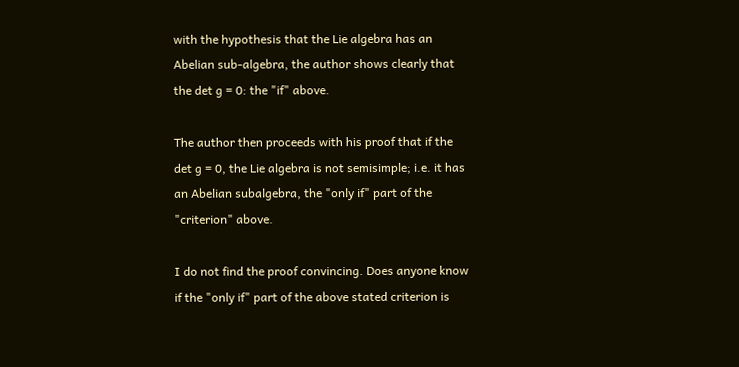with the hypothesis that the Lie algebra has an Abelian sub-algebra, the author shows clearly that the det g = 0: the "if" above.

The author then proceeds with his proof that if the det g = 0, the Lie algebra is not semisimple; i.e. it has an Abelian subalgebra, the "only if" part of the "criterion" above.

I do not find the proof convincing. Does anyone know if the "only if" part of the above stated criterion is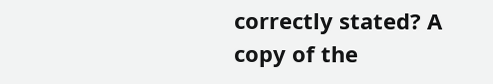correctly stated? A copy of the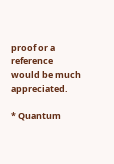proof or a reference would be much appreciated.

* Quantum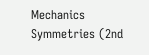Mechanics Symmetries (2nd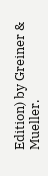Edition) by Greiner & Mueller.